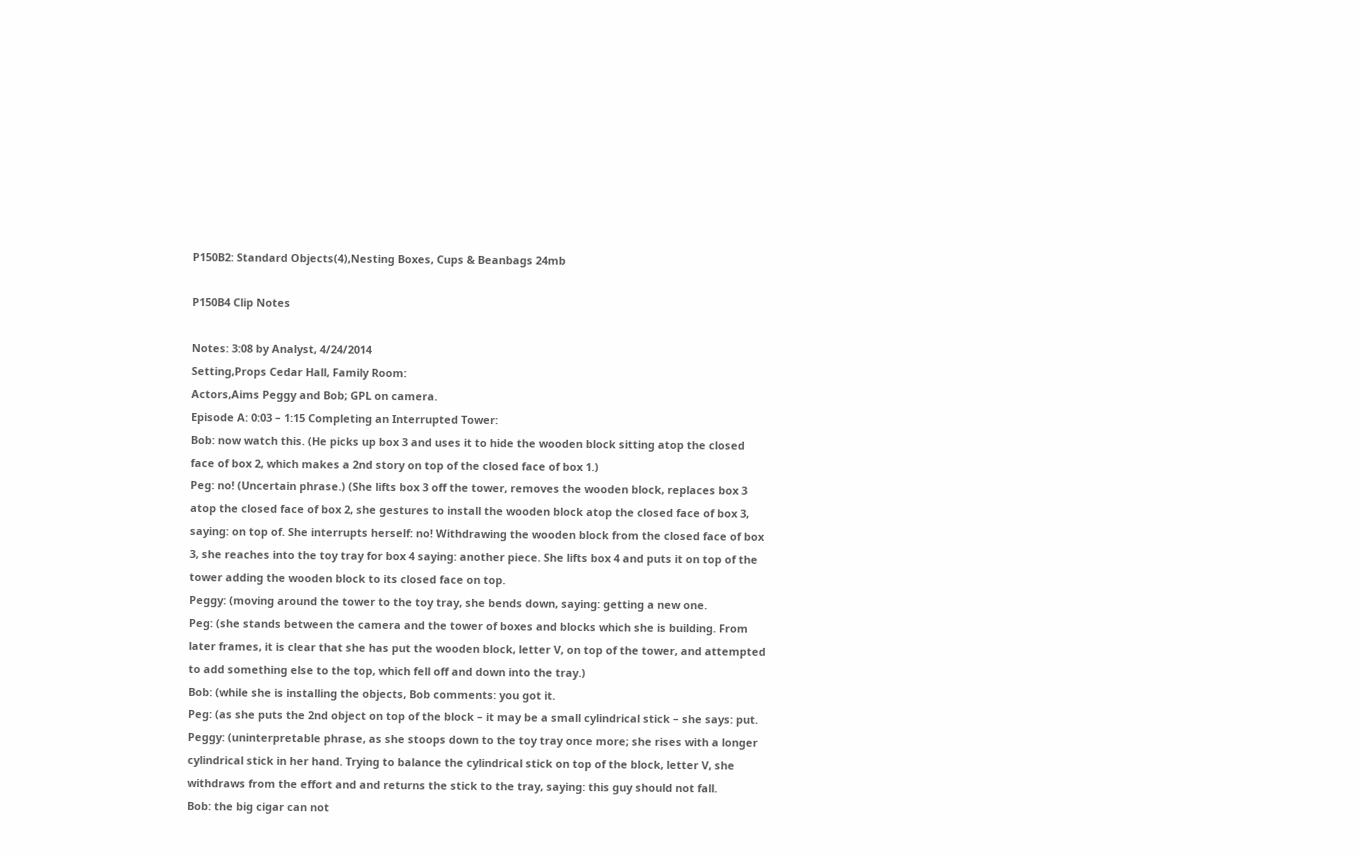P150B2: Standard Objects(4),Nesting Boxes, Cups & Beanbags 24mb

P150B4 Clip Notes

Notes: 3:08 by Analyst, 4/24/2014
Setting,Props Cedar Hall, Family Room:
Actors,Aims Peggy and Bob; GPL on camera.
Episode A: 0:03 – 1:15 Completing an Interrupted Tower:
Bob: now watch this. (He picks up box 3 and uses it to hide the wooden block sitting atop the closed face of box 2, which makes a 2nd story on top of the closed face of box 1.)
Peg: no! (Uncertain phrase.) (She lifts box 3 off the tower, removes the wooden block, replaces box 3 atop the closed face of box 2, she gestures to install the wooden block atop the closed face of box 3, saying: on top of. She interrupts herself: no! Withdrawing the wooden block from the closed face of box 3, she reaches into the toy tray for box 4 saying: another piece. She lifts box 4 and puts it on top of the tower adding the wooden block to its closed face on top.
Peggy: (moving around the tower to the toy tray, she bends down, saying: getting a new one.
Peg: (she stands between the camera and the tower of boxes and blocks which she is building. From later frames, it is clear that she has put the wooden block, letter V, on top of the tower, and attempted to add something else to the top, which fell off and down into the tray.)
Bob: (while she is installing the objects, Bob comments: you got it.
Peg: (as she puts the 2nd object on top of the block – it may be a small cylindrical stick – she says: put.
Peggy: (uninterpretable phrase, as she stoops down to the toy tray once more; she rises with a longer cylindrical stick in her hand. Trying to balance the cylindrical stick on top of the block, letter V, she withdraws from the effort and and returns the stick to the tray, saying: this guy should not fall.
Bob: the big cigar can not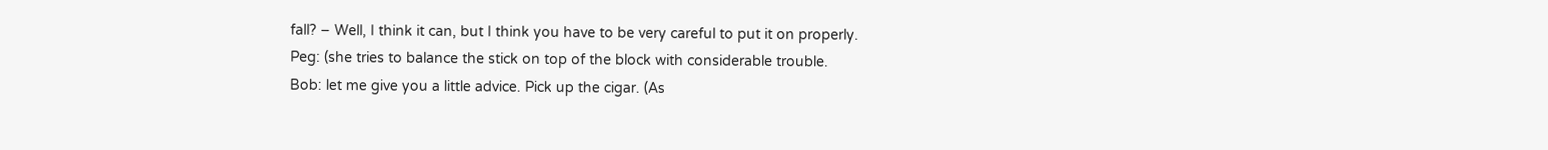fall? – Well, I think it can, but I think you have to be very careful to put it on properly.
Peg: (she tries to balance the stick on top of the block with considerable trouble.
Bob: let me give you a little advice. Pick up the cigar. (As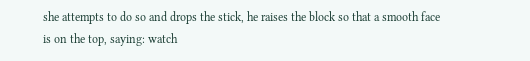she attempts to do so and drops the stick, he raises the block so that a smooth face is on the top, saying: watch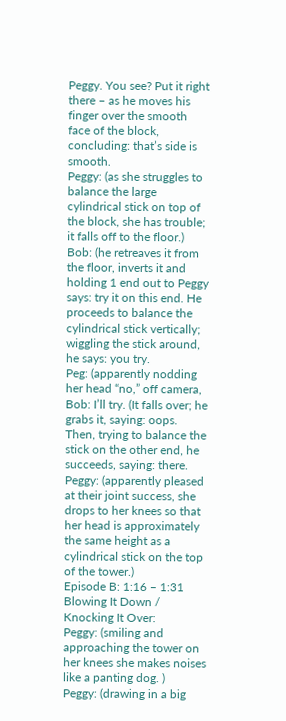Peggy. You see? Put it right there – as he moves his finger over the smooth face of the block, concluding: that’s side is smooth.
Peggy: (as she struggles to balance the large cylindrical stick on top of the block, she has trouble; it falls off to the floor.)
Bob: (he retreaves it from the floor, inverts it and holding 1 end out to Peggy says: try it on this end. He proceeds to balance the cylindrical stick vertically; wiggling the stick around, he says: you try.
Peg: (apparently nodding her head “no,” off camera,
Bob: I’ll try. (It falls over; he grabs it, saying: oops. Then, trying to balance the stick on the other end, he succeeds, saying: there.
Peggy: (apparently pleased at their joint success, she drops to her knees so that her head is approximately the same height as a cylindrical stick on the top of the tower.)
Episode B: 1:16 – 1:31 Blowing It Down / Knocking It Over:
Peggy: (smiling and approaching the tower on her knees she makes noises like a panting dog. )
Peggy: (drawing in a big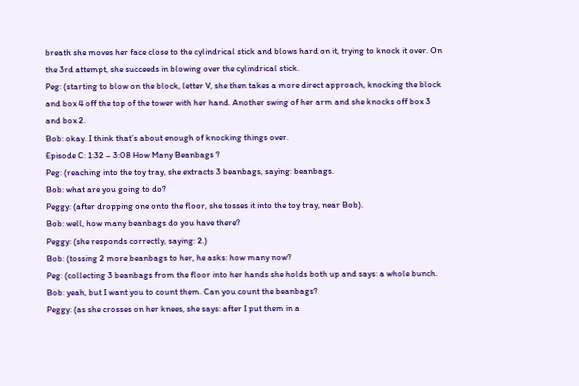breath she moves her face close to the cylindrical stick and blows hard on it, trying to knock it over. On the 3rd attempt, she succeeds in blowing over the cylindrical stick.
Peg: (starting to blow on the block, letter V, she then takes a more direct approach, knocking the block and box 4 off the top of the tower with her hand. Another swing of her arm and she knocks off box 3 and box 2.
Bob: okay. I think that’s about enough of knocking things over.
Episode C: 1:32 – 3:08 How Many Beanbags ?
Peg: (reaching into the toy tray, she extracts 3 beanbags, saying: beanbags.
Bob: what are you going to do?
Peggy: (after dropping one onto the floor, she tosses it into the toy tray, near Bob).
Bob: well, how many beanbags do you have there?
Peggy: (she responds correctly, saying: 2.)
Bob: (tossing 2 more beanbags to her, he asks: how many now?
Peg: (collecting 3 beanbags from the floor into her hands she holds both up and says: a whole bunch.
Bob: yeah, but I want you to count them. Can you count the beanbags?
Peggy: (as she crosses on her knees, she says: after I put them in a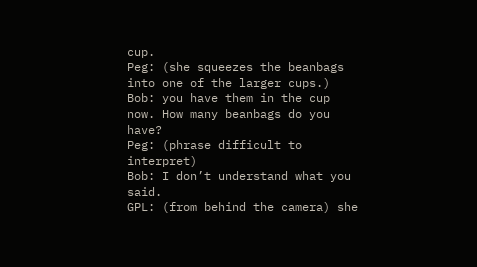cup.
Peg: (she squeezes the beanbags into one of the larger cups.)
Bob: you have them in the cup now. How many beanbags do you have?
Peg: (phrase difficult to interpret)
Bob: I don’t understand what you said.
GPL: (from behind the camera) she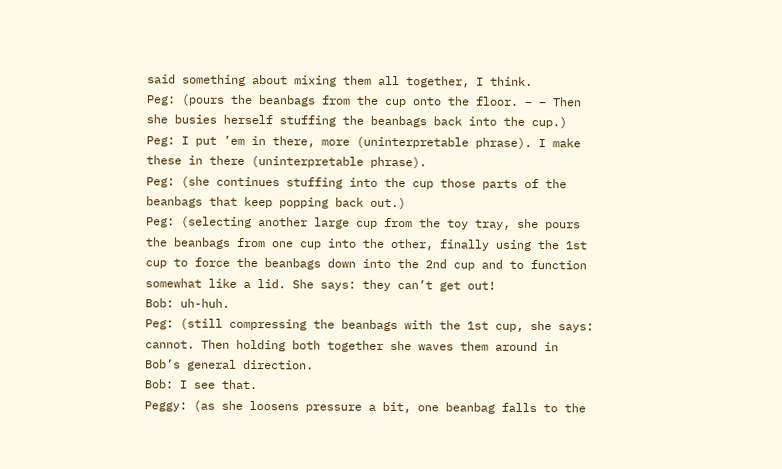said something about mixing them all together, I think.
Peg: (pours the beanbags from the cup onto the floor. – – Then she busies herself stuffing the beanbags back into the cup.)
Peg: I put ’em in there, more (uninterpretable phrase). I make these in there (uninterpretable phrase).
Peg: (she continues stuffing into the cup those parts of the beanbags that keep popping back out.)
Peg: (selecting another large cup from the toy tray, she pours the beanbags from one cup into the other, finally using the 1st cup to force the beanbags down into the 2nd cup and to function somewhat like a lid. She says: they can’t get out!
Bob: uh-huh.
Peg: (still compressing the beanbags with the 1st cup, she says: cannot. Then holding both together she waves them around in Bob’s general direction.
Bob: I see that.
Peggy: (as she loosens pressure a bit, one beanbag falls to the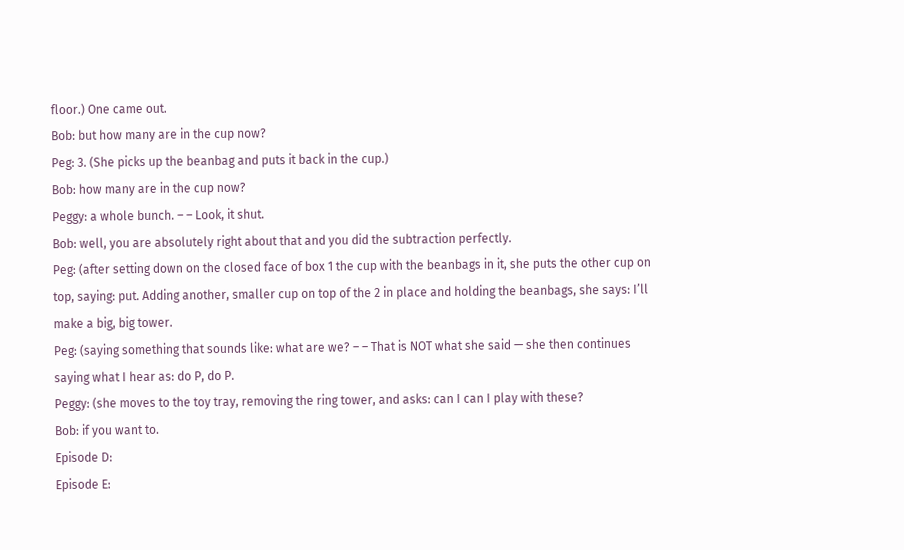floor.) One came out.
Bob: but how many are in the cup now?
Peg: 3. (She picks up the beanbag and puts it back in the cup.)
Bob: how many are in the cup now?
Peggy: a whole bunch. – – Look, it shut.
Bob: well, you are absolutely right about that and you did the subtraction perfectly.
Peg: (after setting down on the closed face of box 1 the cup with the beanbags in it, she puts the other cup on top, saying: put. Adding another, smaller cup on top of the 2 in place and holding the beanbags, she says: I’ll make a big, big tower.
Peg: (saying something that sounds like: what are we? – – That is NOT what she said — she then continues saying what I hear as: do P, do P.
Peggy: (she moves to the toy tray, removing the ring tower, and asks: can I can I play with these?
Bob: if you want to.
Episode D:
Episode E: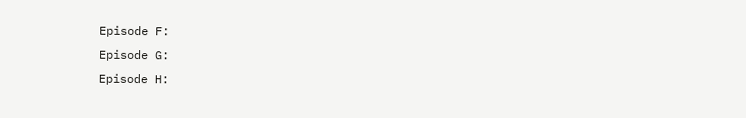Episode F:
Episode G:
Episode H: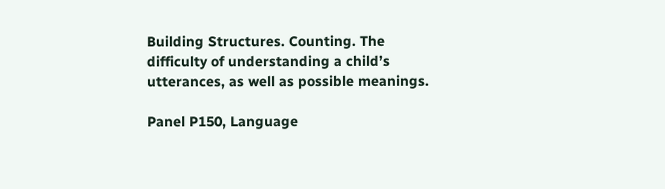Building Structures. Counting. The difficulty of understanding a child’s utterances, as well as possible meanings.

Panel P150, Language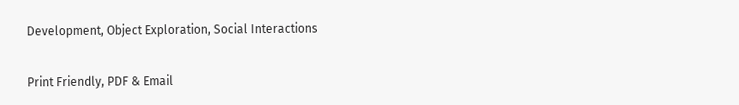Development, Object Exploration, Social Interactions

Print Friendly, PDF & Email